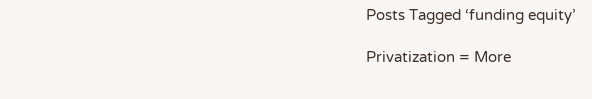Posts Tagged ‘funding equity’

Privatization = More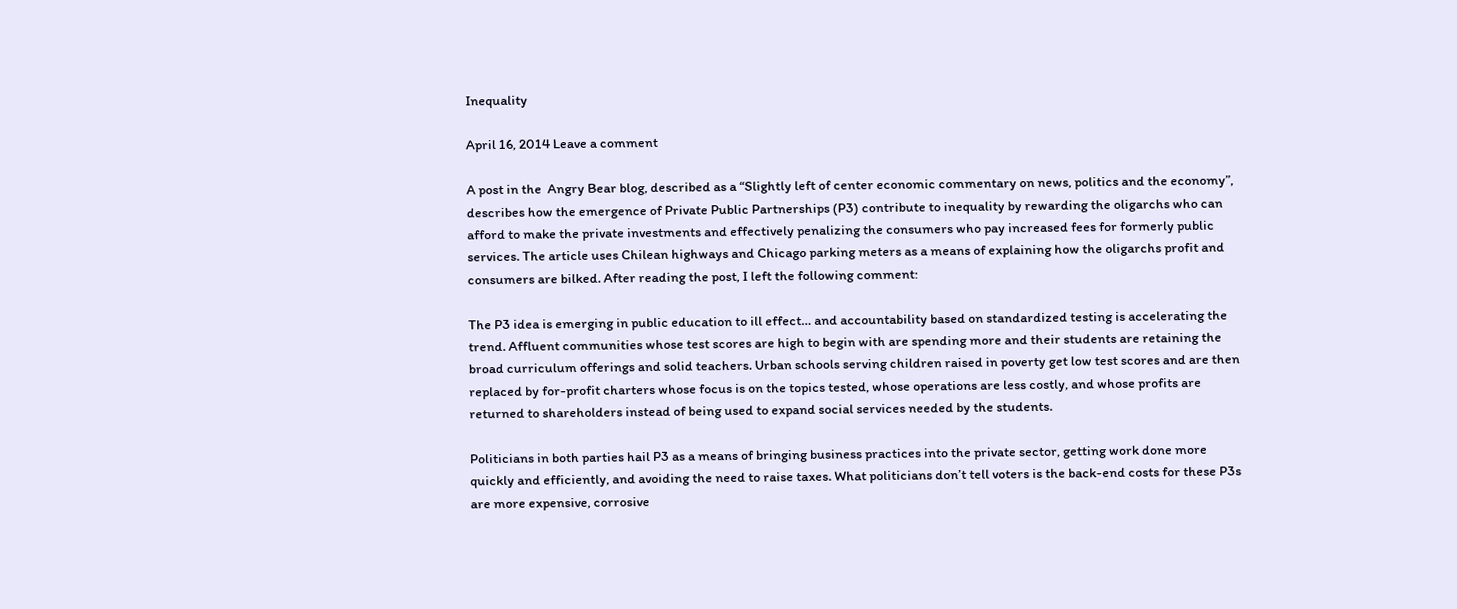Inequality

April 16, 2014 Leave a comment

A post in the  Angry Bear blog, described as a “Slightly left of center economic commentary on news, politics and the economy”, describes how the emergence of Private Public Partnerships (P3) contribute to inequality by rewarding the oligarchs who can afford to make the private investments and effectively penalizing the consumers who pay increased fees for formerly public services. The article uses Chilean highways and Chicago parking meters as a means of explaining how the oligarchs profit and consumers are bilked. After reading the post, I left the following comment:

The P3 idea is emerging in public education to ill effect… and accountability based on standardized testing is accelerating the trend. Affluent communities whose test scores are high to begin with are spending more and their students are retaining the broad curriculum offerings and solid teachers. Urban schools serving children raised in poverty get low test scores and are then replaced by for-profit charters whose focus is on the topics tested, whose operations are less costly, and whose profits are returned to shareholders instead of being used to expand social services needed by the students.

Politicians in both parties hail P3 as a means of bringing business practices into the private sector, getting work done more quickly and efficiently, and avoiding the need to raise taxes. What politicians don’t tell voters is the back-end costs for these P3s are more expensive, corrosive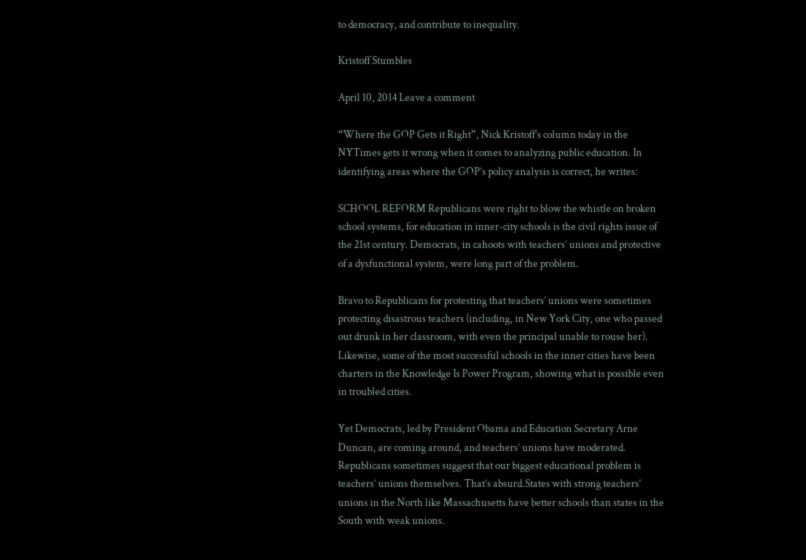to democracy, and contribute to inequality.

Kristoff Stumbles

April 10, 2014 Leave a comment

“Where the GOP Gets it Right”, Nick Kristoff’s column today in the NYTimes gets it wrong when it comes to analyzing public education. In identifying areas where the GOP’s policy analysis is correct, he writes:

SCHOOL REFORM Republicans were right to blow the whistle on broken school systems, for education in inner-city schools is the civil rights issue of the 21st century. Democrats, in cahoots with teachers’ unions and protective of a dysfunctional system, were long part of the problem.

Bravo to Republicans for protesting that teachers’ unions were sometimes protecting disastrous teachers (including, in New York City, one who passed out drunk in her classroom, with even the principal unable to rouse her). Likewise, some of the most successful schools in the inner cities have been charters in the Knowledge Is Power Program, showing what is possible even in troubled cities.

Yet Democrats, led by President Obama and Education Secretary Arne Duncan, are coming around, and teachers’ unions have moderated. Republicans sometimes suggest that our biggest educational problem is teachers’ unions themselves. That’s absurd.States with strong teachers’ unions in the North like Massachusetts have better schools than states in the South with weak unions.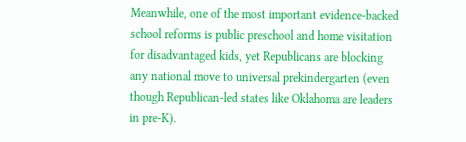Meanwhile, one of the most important evidence-backed school reforms is public preschool and home visitation for disadvantaged kids, yet Republicans are blocking any national move to universal prekindergarten (even though Republican-led states like Oklahoma are leaders in pre-K).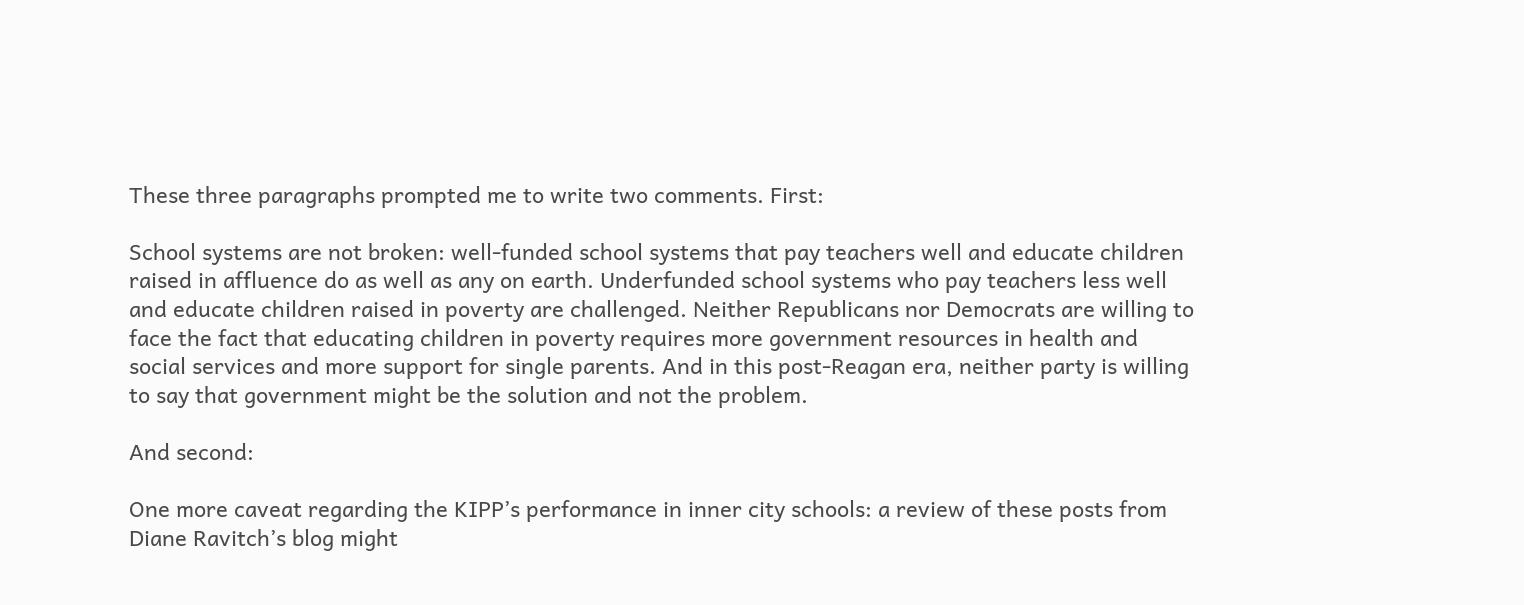These three paragraphs prompted me to write two comments. First:

School systems are not broken: well-funded school systems that pay teachers well and educate children raised in affluence do as well as any on earth. Underfunded school systems who pay teachers less well and educate children raised in poverty are challenged. Neither Republicans nor Democrats are willing to face the fact that educating children in poverty requires more government resources in health and social services and more support for single parents. And in this post-Reagan era, neither party is willing to say that government might be the solution and not the problem.

And second:

One more caveat regarding the KIPP’s performance in inner city schools: a review of these posts from Diane Ravitch’s blog might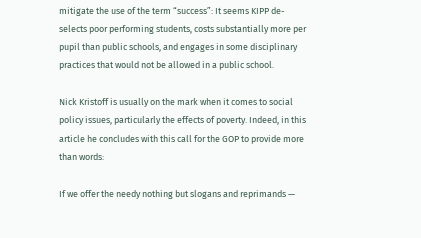mitigate the use of the term “success”: It seems KIPP de-selects poor performing students, costs substantially more per pupil than public schools, and engages in some disciplinary practices that would not be allowed in a public school.

Nick Kristoff is usually on the mark when it comes to social policy issues, particularly the effects of poverty. Indeed, in this article he concludes with this call for the GOP to provide more than words:

If we offer the needy nothing but slogans and reprimands —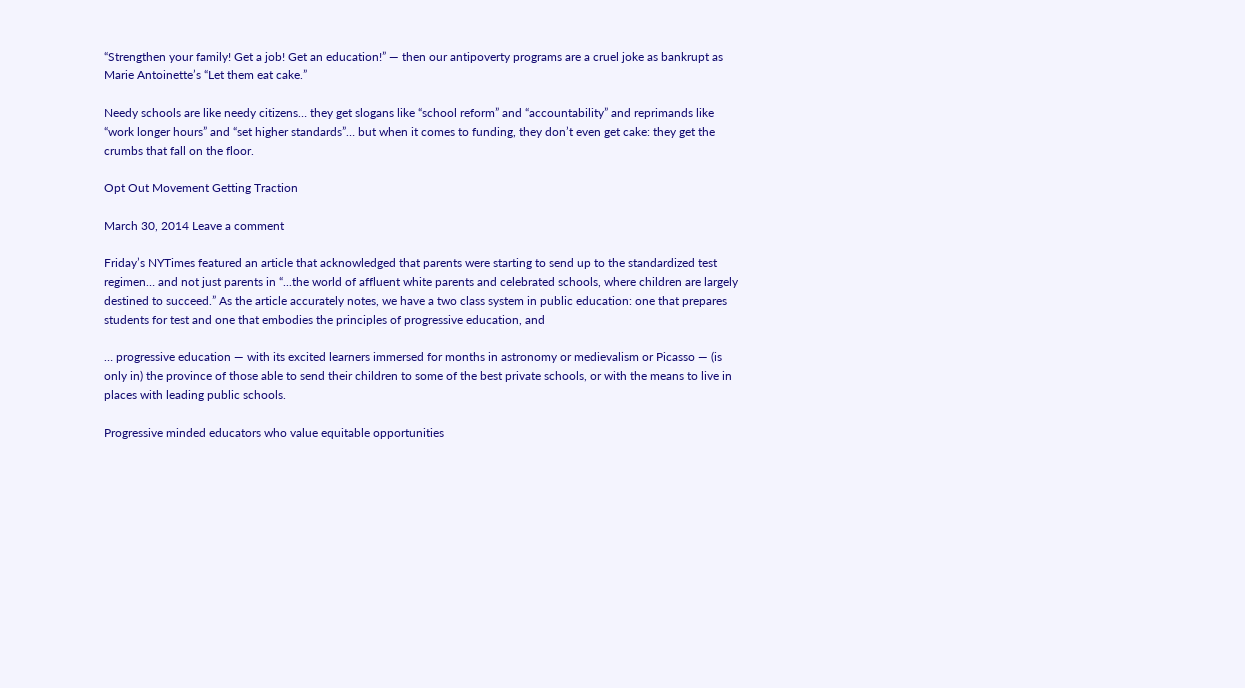“Strengthen your family! Get a job! Get an education!” — then our antipoverty programs are a cruel joke as bankrupt as Marie Antoinette’s “Let them eat cake.”

Needy schools are like needy citizens… they get slogans like “school reform” and “accountability” and reprimands like “work longer hours” and “set higher standards”… but when it comes to funding, they don’t even get cake: they get the crumbs that fall on the floor.

Opt Out Movement Getting Traction

March 30, 2014 Leave a comment

Friday’s NYTimes featured an article that acknowledged that parents were starting to send up to the standardized test regimen… and not just parents in “...the world of affluent white parents and celebrated schools, where children are largely destined to succeed.” As the article accurately notes, we have a two class system in public education: one that prepares students for test and one that embodies the principles of progressive education, and

… progressive education — with its excited learners immersed for months in astronomy or medievalism or Picasso — (is only in) the province of those able to send their children to some of the best private schools, or with the means to live in places with leading public schools.

Progressive minded educators who value equitable opportunities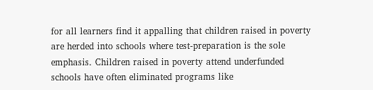for all learners find it appalling that children raised in poverty are herded into schools where test-preparation is the sole emphasis. Children raised in poverty attend underfunded schools have often eliminated programs like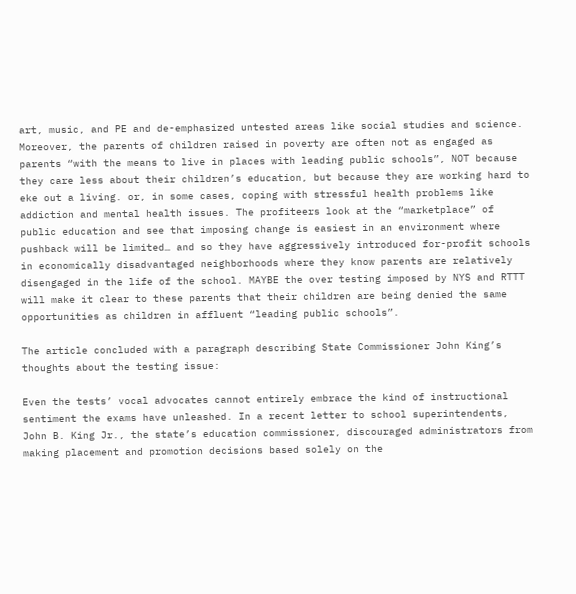art, music, and PE and de-emphasized untested areas like social studies and science. Moreover, the parents of children raised in poverty are often not as engaged as parents “with the means to live in places with leading public schools”, NOT because they care less about their children’s education, but because they are working hard to eke out a living. or, in some cases, coping with stressful health problems like addiction and mental health issues. The profiteers look at the “marketplace” of public education and see that imposing change is easiest in an environment where pushback will be limited… and so they have aggressively introduced for-profit schools in economically disadvantaged neighborhoods where they know parents are relatively disengaged in the life of the school. MAYBE the over testing imposed by NYS and RTTT will make it clear to these parents that their children are being denied the same opportunities as children in affluent “leading public schools”.

The article concluded with a paragraph describing State Commissioner John King’s thoughts about the testing issue:

Even the tests’ vocal advocates cannot entirely embrace the kind of instructional sentiment the exams have unleashed. In a recent letter to school superintendents, John B. King Jr., the state’s education commissioner, discouraged administrators from making placement and promotion decisions based solely on the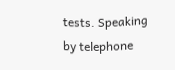tests. Speaking by telephone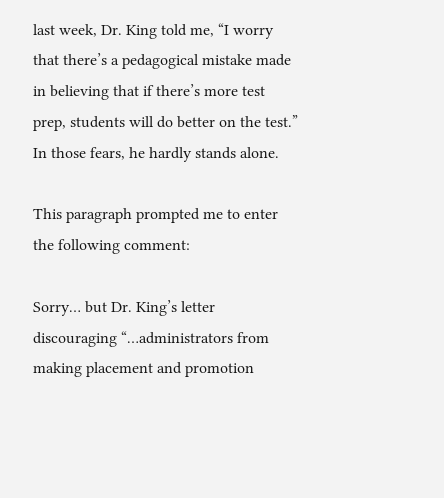last week, Dr. King told me, “I worry that there’s a pedagogical mistake made in believing that if there’s more test prep, students will do better on the test.” In those fears, he hardly stands alone.

This paragraph prompted me to enter the following comment:

Sorry… but Dr. King’s letter discouraging “…administrators from making placement and promotion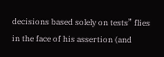decisions based solely on tests” flies in the face of his assertion (and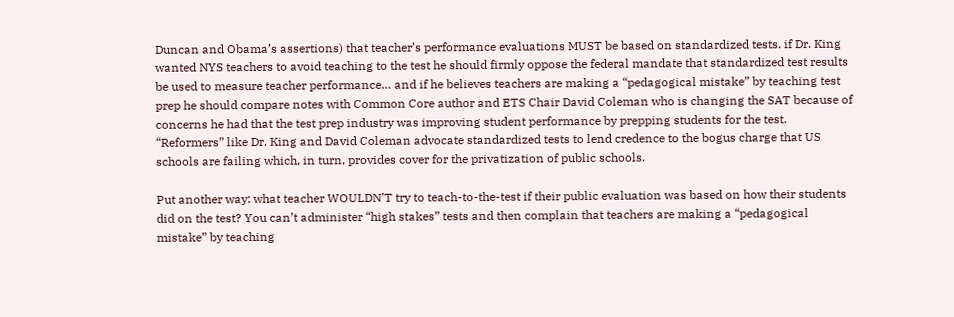Duncan and Obama’s assertions) that teacher’s performance evaluations MUST be based on standardized tests. if Dr. King wanted NYS teachers to avoid teaching to the test he should firmly oppose the federal mandate that standardized test results be used to measure teacher performance… and if he believes teachers are making a “pedagogical mistake” by teaching test prep he should compare notes with Common Core author and ETS Chair David Coleman who is changing the SAT because of concerns he had that the test prep industry was improving student performance by prepping students for the test. “Reformers” like Dr. King and David Coleman advocate standardized tests to lend credence to the bogus charge that US schools are failing which, in turn, provides cover for the privatization of public schools.

Put another way: what teacher WOULDN’T try to teach-to-the-test if their public evaluation was based on how their students did on the test? You can’t administer “high stakes” tests and then complain that teachers are making a “pedagogical mistake” by teaching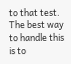to that test. The best way to handle this is to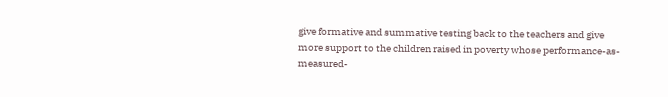give formative and summative testing back to the teachers and give more support to the children raised in poverty whose performance-as-measured-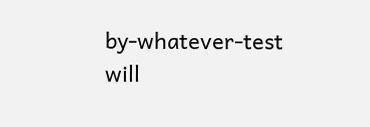by-whatever-test will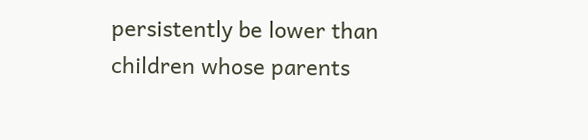persistently be lower than children whose parents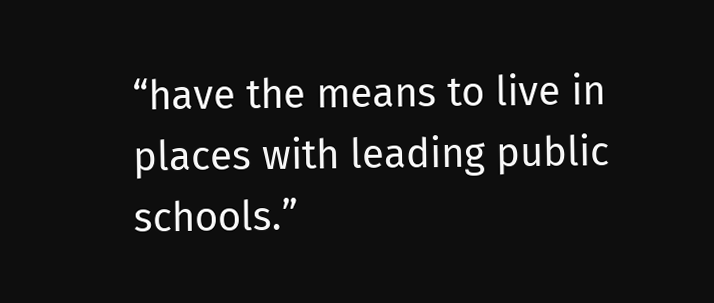“have the means to live in places with leading public schools.”